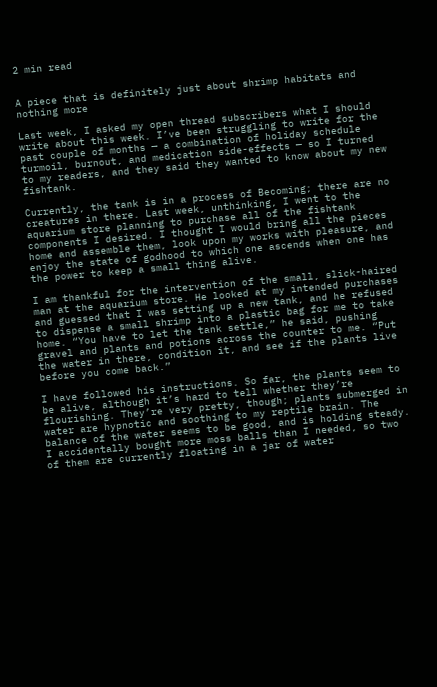2 min read


A piece that is definitely just about shrimp habitats and nothing more

Last week, I asked my open thread subscribers what I should write about this week. I’ve been struggling to write for the past couple of months — a combination of holiday schedule turmoil, burnout, and medication side-effects — so I turned to my readers, and they said they wanted to know about my new fishtank.

Currently, the tank is in a process of Becoming; there are no creatures in there. Last week, unthinking, I went to the aquarium store planning to purchase all of the fishtank components I desired. I thought I would bring all the pieces home and assemble them, look upon my works with pleasure, and enjoy the state of godhood to which one ascends when one has the power to keep a small thing alive.

I am thankful for the intervention of the small, slick-haired man at the aquarium store. He looked at my intended purchases and guessed that I was setting up a new tank, and he refused to dispense a small shrimp into a plastic bag for me to take home. “You have to let the tank settle,” he said, pushing gravel and plants and potions across the counter to me. “Put the water in there, condition it, and see if the plants live before you come back.”

I have followed his instructions. So far, the plants seem to be alive, although it’s hard to tell whether they’re flourishing. They’re very pretty, though; plants submerged in water are hypnotic and soothing to my reptile brain. The balance of the water seems to be good, and is holding steady. I accidentally bought more moss balls than I needed, so two of them are currently floating in a jar of water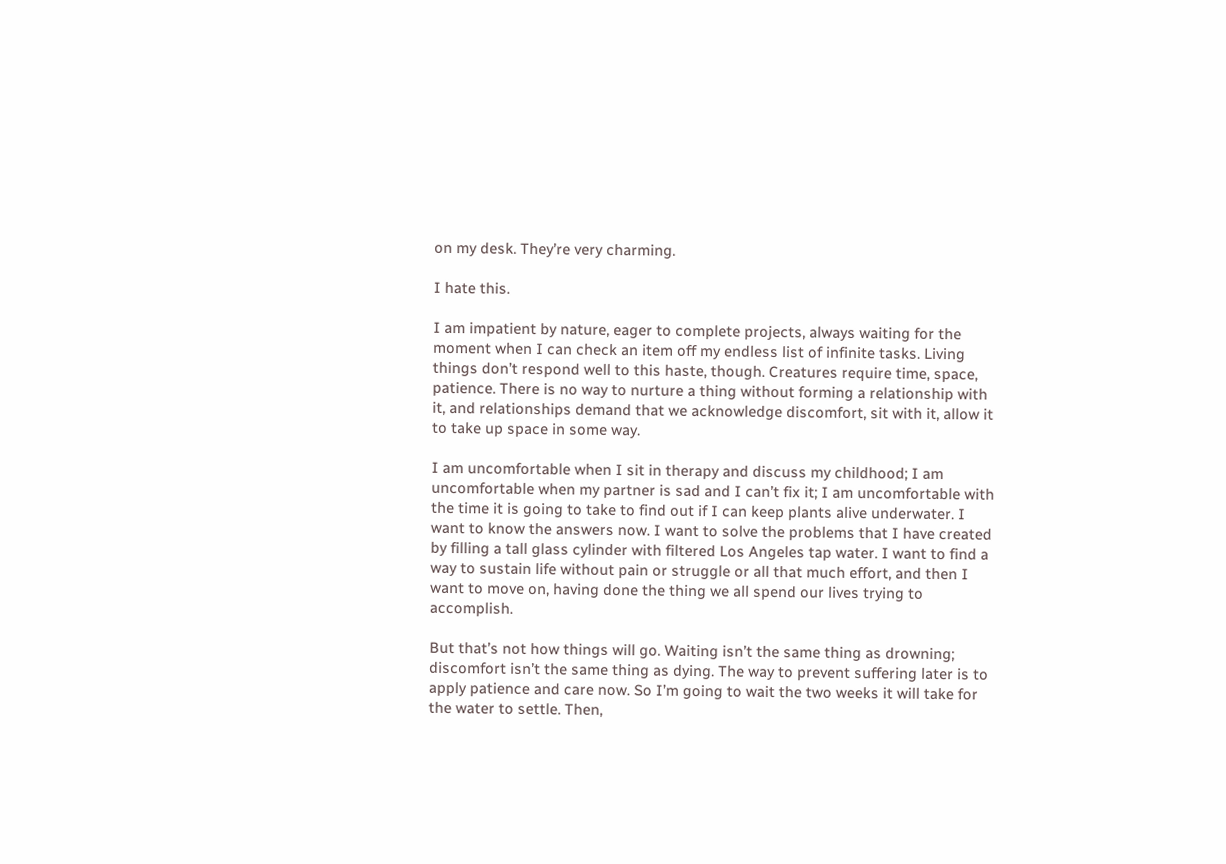on my desk. They’re very charming.

I hate this.

I am impatient by nature, eager to complete projects, always waiting for the moment when I can check an item off my endless list of infinite tasks. Living things don’t respond well to this haste, though. Creatures require time, space, patience. There is no way to nurture a thing without forming a relationship with it, and relationships demand that we acknowledge discomfort, sit with it, allow it to take up space in some way.

I am uncomfortable when I sit in therapy and discuss my childhood; I am uncomfortable when my partner is sad and I can’t fix it; I am uncomfortable with the time it is going to take to find out if I can keep plants alive underwater. I want to know the answers now. I want to solve the problems that I have created by filling a tall glass cylinder with filtered Los Angeles tap water. I want to find a way to sustain life without pain or struggle or all that much effort, and then I want to move on, having done the thing we all spend our lives trying to accomplish.

But that’s not how things will go. Waiting isn’t the same thing as drowning; discomfort isn’t the same thing as dying. The way to prevent suffering later is to apply patience and care now. So I’m going to wait the two weeks it will take for the water to settle. Then,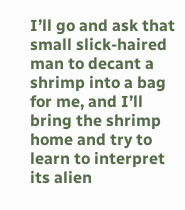I’ll go and ask that small slick-haired man to decant a shrimp into a bag for me, and I’ll bring the shrimp home and try to learn to interpret its alien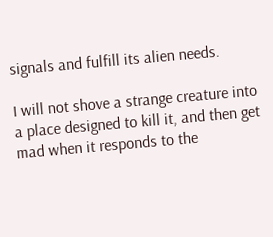signals and fulfill its alien needs.

I will not shove a strange creature into a place designed to kill it, and then get mad when it responds to the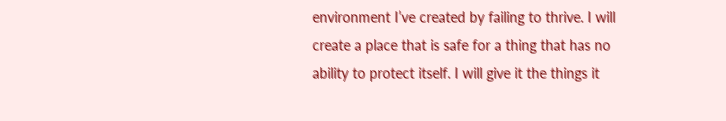environment I’ve created by failing to thrive. I will create a place that is safe for a thing that has no ability to protect itself. I will give it the things it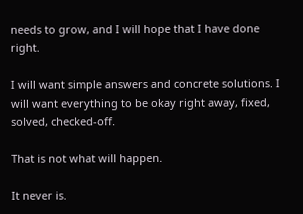needs to grow, and I will hope that I have done right.

I will want simple answers and concrete solutions. I will want everything to be okay right away, fixed, solved, checked-off.

That is not what will happen.

It never is.